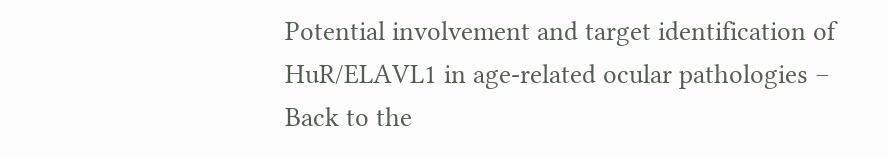Potential involvement and target identification of HuR/ELAVL1 in age-related ocular pathologies – Back to the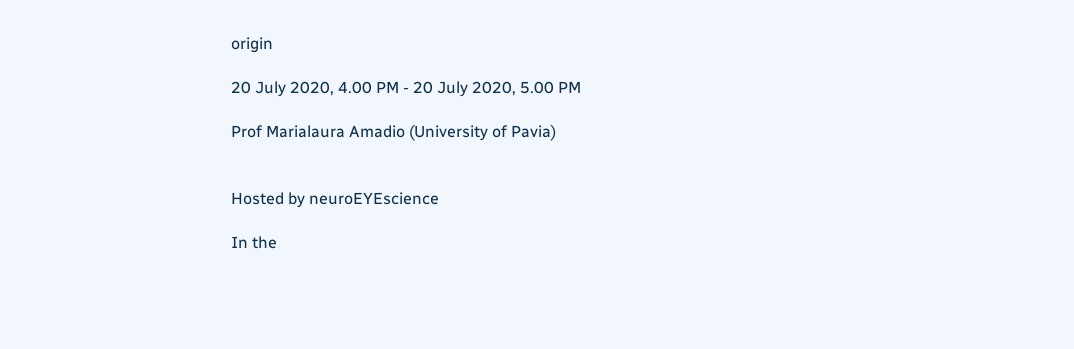origin

20 July 2020, 4.00 PM - 20 July 2020, 5.00 PM

Prof Marialaura Amadio (University of Pavia)


Hosted by neuroEYEscience

In the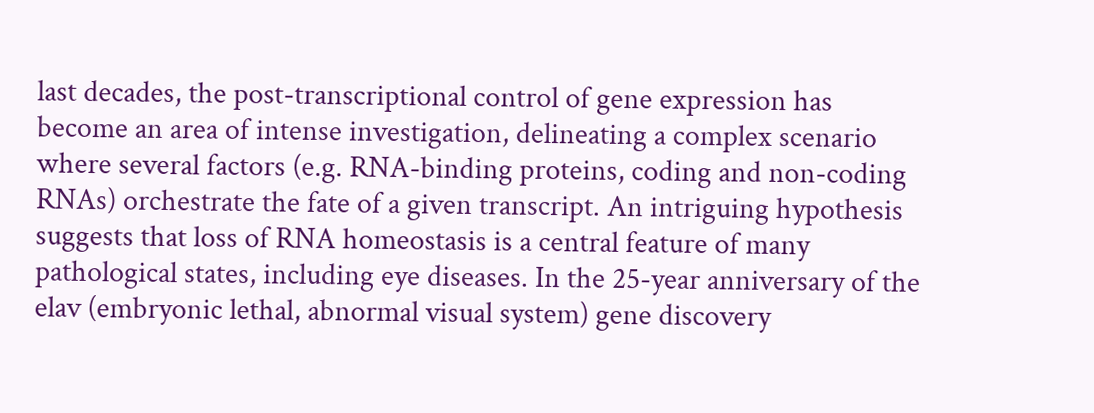last decades, the post-transcriptional control of gene expression has become an area of intense investigation, delineating a complex scenario where several factors (e.g. RNA-binding proteins, coding and non-coding RNAs) orchestrate the fate of a given transcript. An intriguing hypothesis suggests that loss of RNA homeostasis is a central feature of many pathological states, including eye diseases. In the 25-year anniversary of the elav (embryonic lethal, abnormal visual system) gene discovery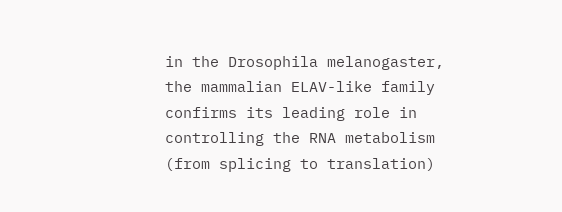in the Drosophila melanogaster, the mammalian ELAV-like family confirms its leading role in controlling the RNA metabolism (from splicing to translation)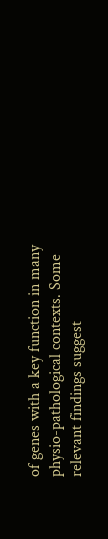of genes with a key function in many physio-pathological contexts. Some relevant findings suggest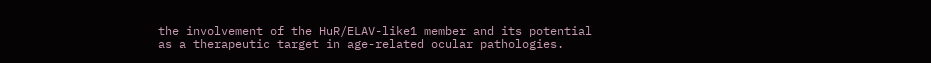the involvement of the HuR/ELAV-like1 member and its potential as a therapeutic target in age-related ocular pathologies.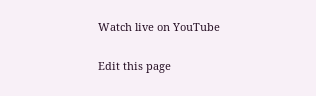Watch live on YouTube

Edit this page